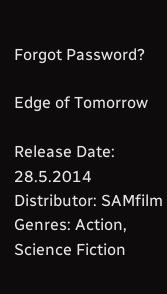Forgot Password?

Edge of Tomorrow

Release Date: 28.5.2014
Distributor: SAMfilm
Genres: Action, Science Fiction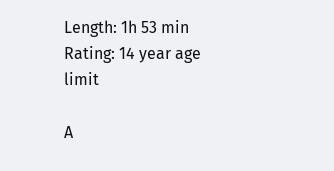Length: 1h 53 min
Rating: 14 year age limit

A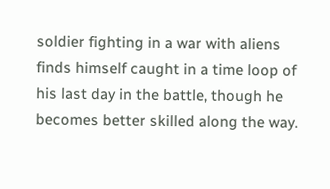soldier fighting in a war with aliens finds himself caught in a time loop of his last day in the battle, though he becomes better skilled along the way.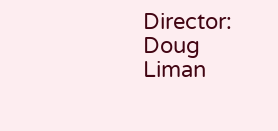Director: Doug Liman